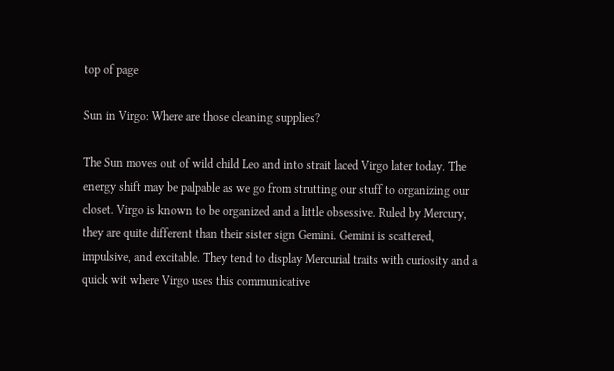top of page

Sun in Virgo: Where are those cleaning supplies?

The Sun moves out of wild child Leo and into strait laced Virgo later today. The energy shift may be palpable as we go from strutting our stuff to organizing our closet. Virgo is known to be organized and a little obsessive. Ruled by Mercury, they are quite different than their sister sign Gemini. Gemini is scattered, impulsive, and excitable. They tend to display Mercurial traits with curiosity and a quick wit where Virgo uses this communicative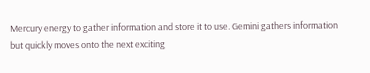Mercury energy to gather information and store it to use. Gemini gathers information but quickly moves onto the next exciting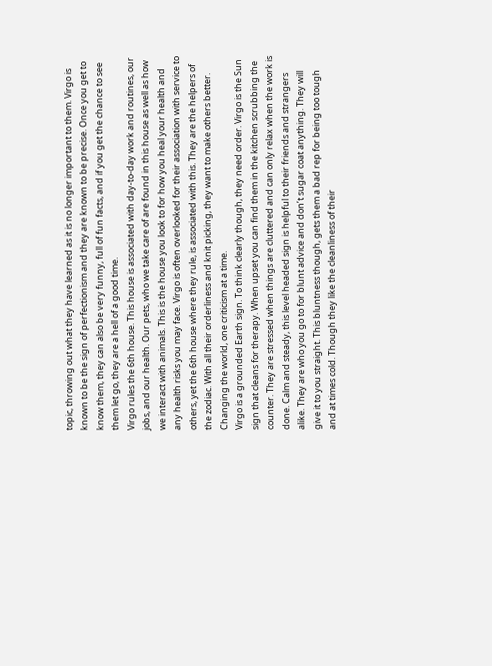topic, throwing out what they have learned as it is no longer important to them. Virgo is known to be the sign of perfectionism and they are known to be precise. Once you get to know them, they can also be very funny, full of fun facts, and if you get the chance to see them let go, they are a hell of a good time.
Virgo rules the 6th house. This house is associated with day-to-day work and routines, our jobs, and our health. Our pets, who we take care of are found in this house as well as how we interact with animals. This is the house you look to for how you heal your health and any health risks you may face. Virgo is often overlooked for their association with service to others, yet the 6th house where they rule, is associated with this. They are the helpers of the zodiac. With all their orderliness and knit picking, they want to make others better. Changing the world, one criticism at a time.
Virgo is a grounded Earth sign. To think clearly though, they need order. Virgo is the Sun sign that cleans for therapy. When upset you can find them in the kitchen scrubbing the counter. They are stressed when things are cluttered and can only relax when the work is done. Calm and steady, this level headed sign is helpful to their friends and strangers alike. They are who you go to for blunt advice and don’t sugar coat anything. They will give it to you straight. This bluntness though, gets them a bad rep for being too tough and at times cold. Though they like the cleanliness of their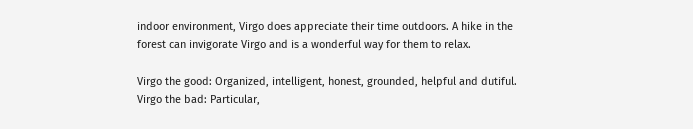indoor environment, Virgo does appreciate their time outdoors. A hike in the forest can invigorate Virgo and is a wonderful way for them to relax.

Virgo the good: Organized, intelligent, honest, grounded, helpful and dutiful.
Virgo the bad: Particular,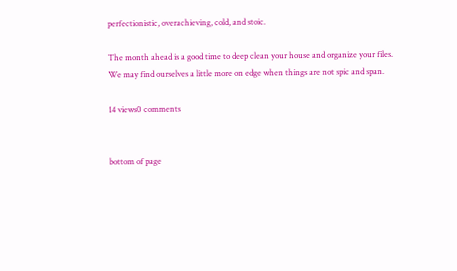perfectionistic, overachieving, cold, and stoic.

The month ahead is a good time to deep clean your house and organize your files. We may find ourselves a little more on edge when things are not spic and span.

14 views0 comments


bottom of page